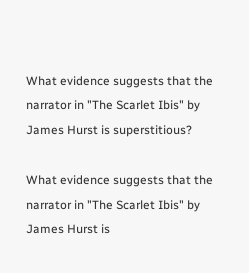What evidence suggests that the narrator in "The Scarlet Ibis" by James Hurst is superstitious?

What evidence suggests that the narrator in "The Scarlet Ibis" by James Hurst is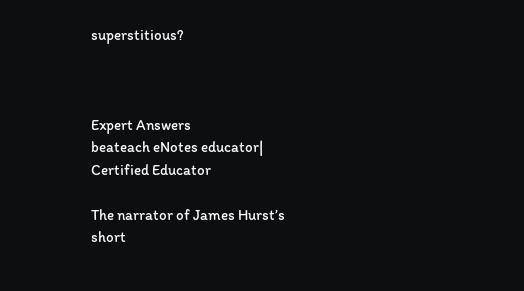superstitious?



Expert Answers
beateach eNotes educator| Certified Educator

The narrator of James Hurst’s short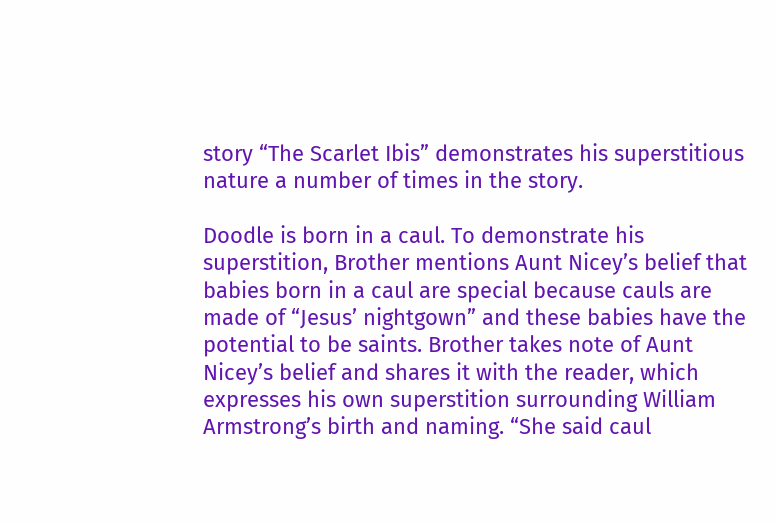story “The Scarlet Ibis” demonstrates his superstitious nature a number of times in the story.

Doodle is born in a caul. To demonstrate his superstition, Brother mentions Aunt Nicey’s belief that babies born in a caul are special because cauls are made of “Jesus’ nightgown” and these babies have the potential to be saints. Brother takes note of Aunt Nicey’s belief and shares it with the reader, which expresses his own superstition surrounding William Armstrong’s birth and naming. “She said caul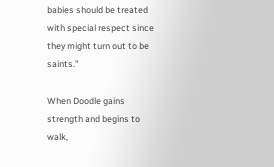babies should be treated with special respect since they might turn out to be saints.”

When Doodle gains strength and begins to walk,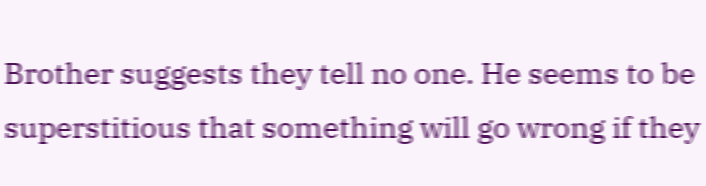Brother suggests they tell no one. He seems to be superstitious that something will go wrong if they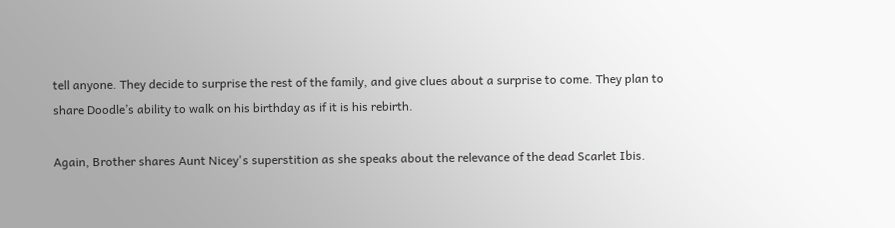tell anyone. They decide to surprise the rest of the family, and give clues about a surprise to come. They plan to share Doodle’s ability to walk on his birthday as if it is his rebirth.

Again, Brother shares Aunt Nicey's superstition as she speaks about the relevance of the dead Scarlet Ibis.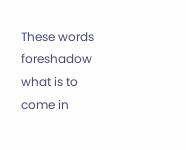These words foreshadow what is to come in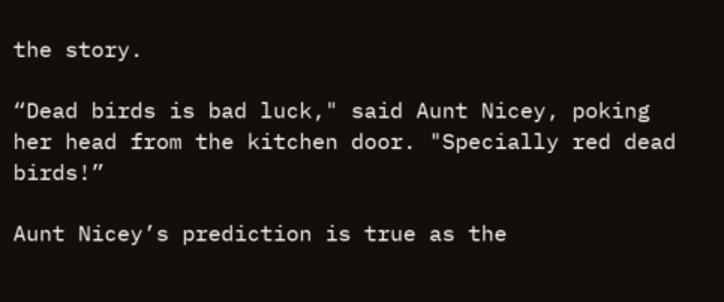the story.

“Dead birds is bad luck," said Aunt Nicey, poking her head from the kitchen door. "Specially red dead birds!”

Aunt Nicey’s prediction is true as the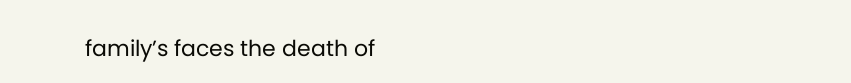family’s faces the death of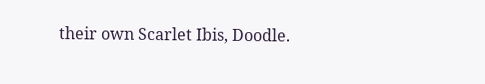their own Scarlet Ibis, Doodle.